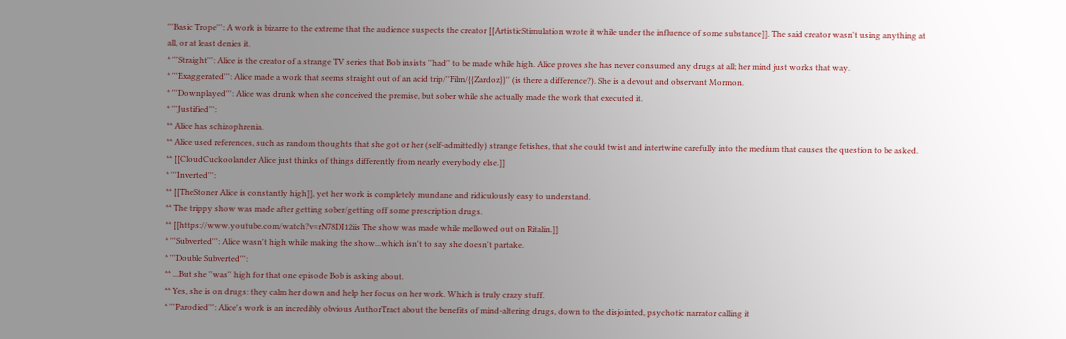'''Basic Trope''': A work is bizarre to the extreme that the audience suspects the creator [[ArtisticStimulation wrote it while under the influence of some substance]]. The said creator wasn't using anything at all, or at least denies it.
* '''Straight''': Alice is the creator of a strange TV series that Bob insists ''had'' to be made while high. Alice proves she has never consumed any drugs at all; her mind just works that way.
* '''Exaggerated''': Alice made a work that seems straight out of an acid trip/''Film/{{Zardoz}}'' (is there a difference?). She is a devout and observant Mormon.
* '''Downplayed''': Alice was drunk when she conceived the premise, but sober while she actually made the work that executed it.
* '''Justified''':
** Alice has schizophrenia.
** Alice used references, such as random thoughts that she got or her (self-admittedly) strange fetishes, that she could twist and intertwine carefully into the medium that causes the question to be asked.
** [[CloudCuckoolander Alice just thinks of things differently from nearly everybody else.]]
* '''Inverted''':
** [[TheStoner Alice is constantly high]], yet her work is completely mundane and ridiculously easy to understand.
** The trippy show was made after getting sober/getting off some prescription drugs.
** [[https://www.youtube.com/watch?v=rN78DI12iis The show was made while mellowed out on Ritalin.]]
* '''Subverted''': Alice wasn't high while making the show...which isn't to say she doesn't partake.
* '''Double Subverted''':
** ...But she ''was'' high for that one episode Bob is asking about.
** Yes, she is on drugs: they calm her down and help her focus on her work. Which is truly crazy stuff.
* '''Parodied''': Alice's work is an incredibly obvious AuthorTract about the benefits of mind-altering drugs, down to the disjointed, psychotic narrator calling it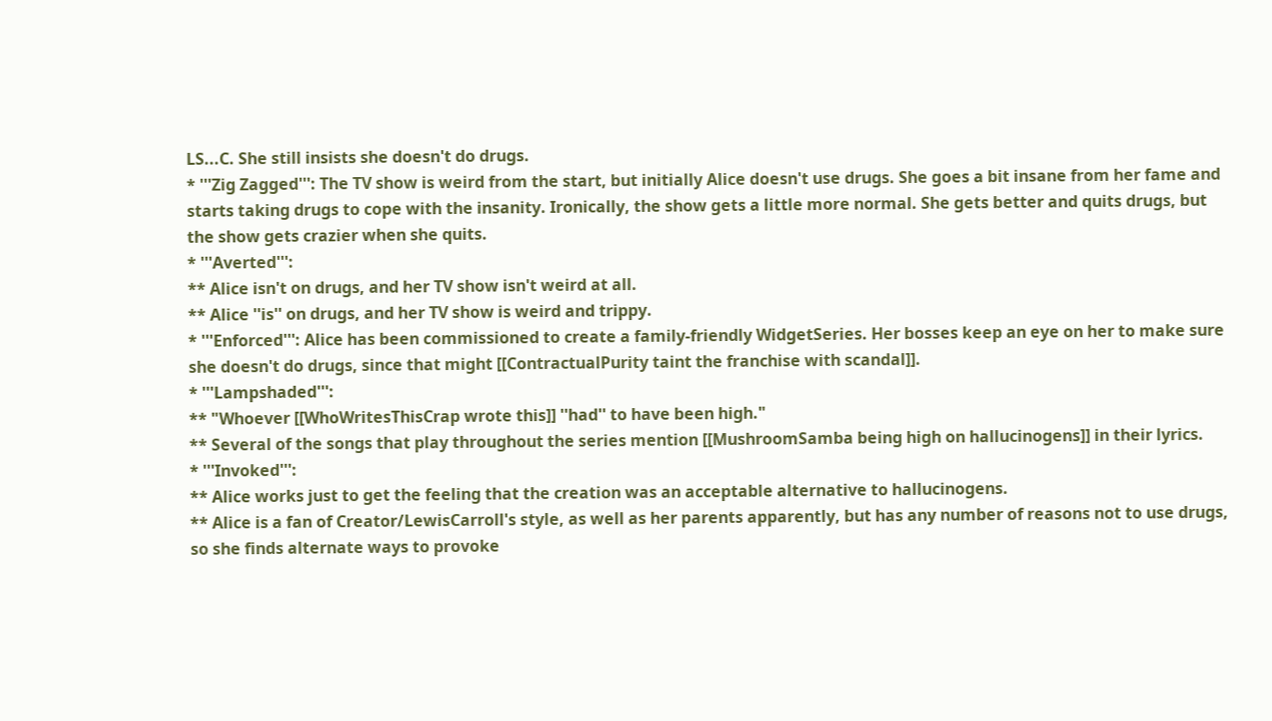LS...C. She still insists she doesn't do drugs.
* '''Zig Zagged''': The TV show is weird from the start, but initially Alice doesn't use drugs. She goes a bit insane from her fame and starts taking drugs to cope with the insanity. Ironically, the show gets a little more normal. She gets better and quits drugs, but the show gets crazier when she quits.
* '''Averted''':
** Alice isn't on drugs, and her TV show isn't weird at all.
** Alice ''is'' on drugs, and her TV show is weird and trippy.
* '''Enforced''': Alice has been commissioned to create a family-friendly WidgetSeries. Her bosses keep an eye on her to make sure she doesn't do drugs, since that might [[ContractualPurity taint the franchise with scandal]].
* '''Lampshaded''':
** "Whoever [[WhoWritesThisCrap wrote this]] ''had'' to have been high."
** Several of the songs that play throughout the series mention [[MushroomSamba being high on hallucinogens]] in their lyrics.
* '''Invoked''':
** Alice works just to get the feeling that the creation was an acceptable alternative to hallucinogens.
** Alice is a fan of Creator/LewisCarroll's style, as well as her parents apparently, but has any number of reasons not to use drugs, so she finds alternate ways to provoke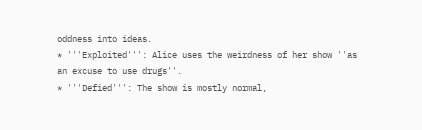oddness into ideas.
* '''Exploited''': Alice uses the weirdness of her show ''as an excuse to use drugs''.
* '''Defied''': The show is mostly normal,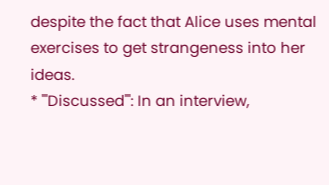despite the fact that Alice uses mental exercises to get strangeness into her ideas.
* '''Discussed''': In an interview,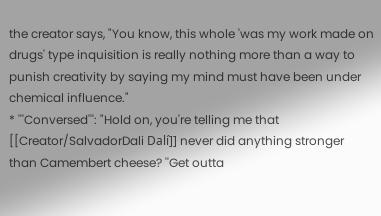the creator says, "You know, this whole 'was my work made on drugs' type inquisition is really nothing more than a way to punish creativity by saying my mind must have been under chemical influence."
* '''Conversed''': "Hold on, you're telling me that [[Creator/SalvadorDali Dalí]] never did anything stronger than Camembert cheese? ''Get outta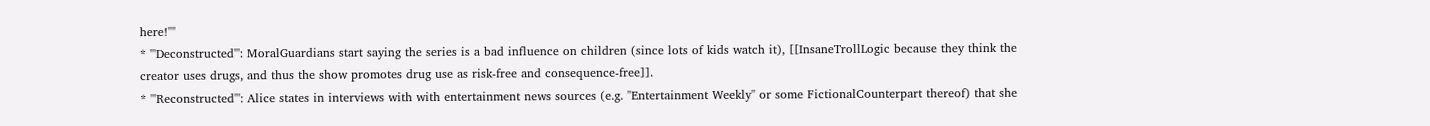here!''"
* '''Deconstructed''': MoralGuardians start saying the series is a bad influence on children (since lots of kids watch it), [[InsaneTrollLogic because they think the creator uses drugs, and thus the show promotes drug use as risk-free and consequence-free]].
* '''Reconstructed''': Alice states in interviews with with entertainment news sources (e.g. ''Entertainment Weekly'' or some FictionalCounterpart thereof) that she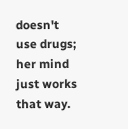doesn't use drugs; her mind just works that way.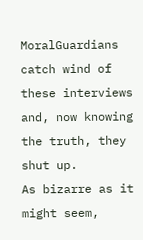MoralGuardians catch wind of these interviews and, now knowing the truth, they shut up.
As bizarre as it might seem,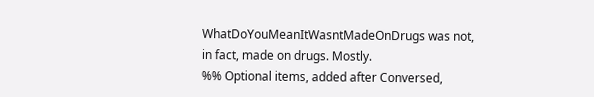WhatDoYouMeanItWasntMadeOnDrugs was not, in fact, made on drugs. Mostly.
%% Optional items, added after Conversed,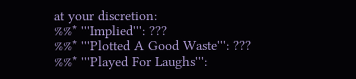at your discretion:
%%* '''Implied''': ???
%%* '''Plotted A Good Waste''': ???
%%* '''Played For Laughs''':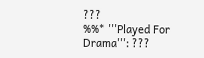???
%%* '''Played For Drama''': ???